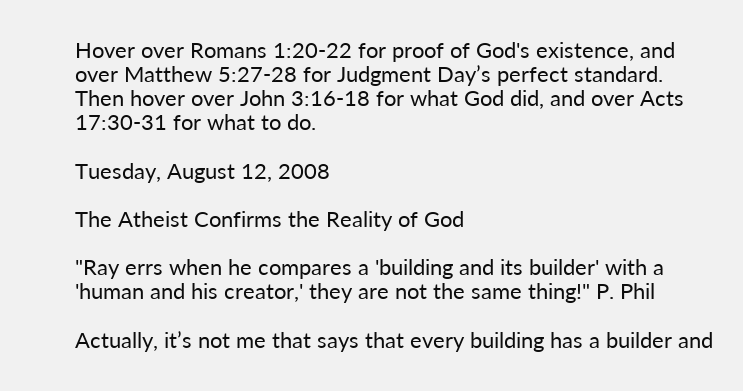Hover over Romans 1:20-22 for proof of God's existence, and over Matthew 5:27-28 for Judgment Day’s perfect standard. Then hover over John 3:16-18 for what God did, and over Acts 17:30-31 for what to do.

Tuesday, August 12, 2008

The Atheist Confirms the Reality of God

"Ray errs when he compares a 'building and its builder' with a 'human and his creator,' they are not the same thing!" P. Phil

Actually, it’s not me that says that every building has a builder and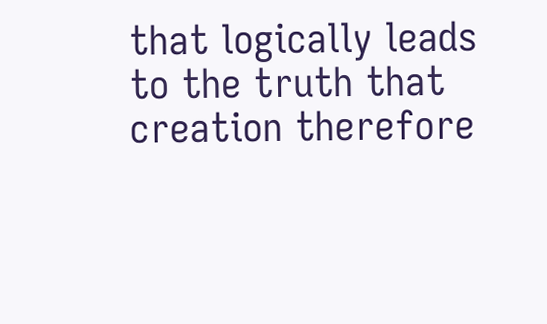that logically leads to the truth that creation therefore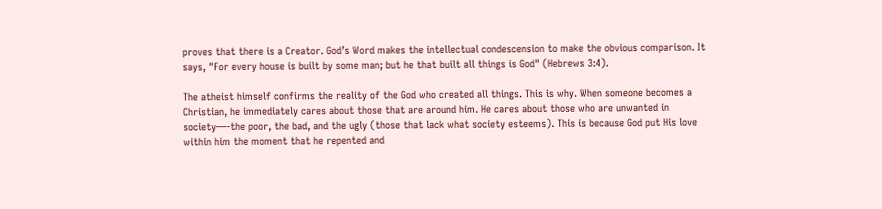proves that there is a Creator. God’s Word makes the intellectual condescension to make the obvious comparison. It says, "For every house is built by some man; but he that built all things is God" (Hebrews 3:4).

The atheist himself confirms the reality of the God who created all things. This is why. When someone becomes a Christian, he immediately cares about those that are around him. He cares about those who are unwanted in society—-the poor, the bad, and the ugly (those that lack what society esteems). This is because God put His love within him the moment that he repented and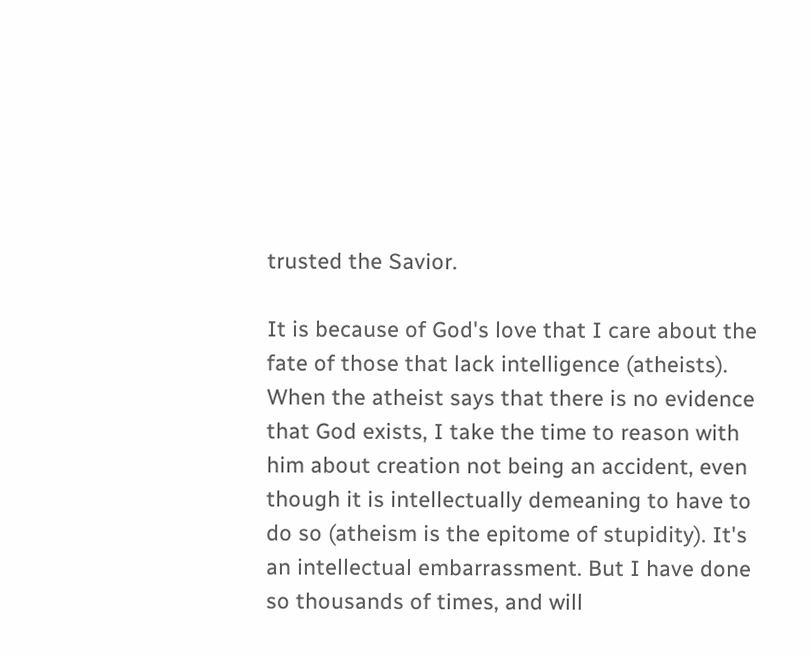trusted the Savior.

It is because of God's love that I care about the fate of those that lack intelligence (atheists). When the atheist says that there is no evidence that God exists, I take the time to reason with him about creation not being an accident, even though it is intellectually demeaning to have to do so (atheism is the epitome of stupidity). It's an intellectual embarrassment. But I have done so thousands of times, and will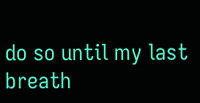do so until my last breath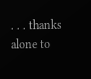. . . thanks alone to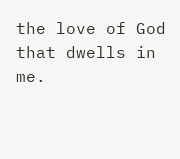the love of God that dwells in me.